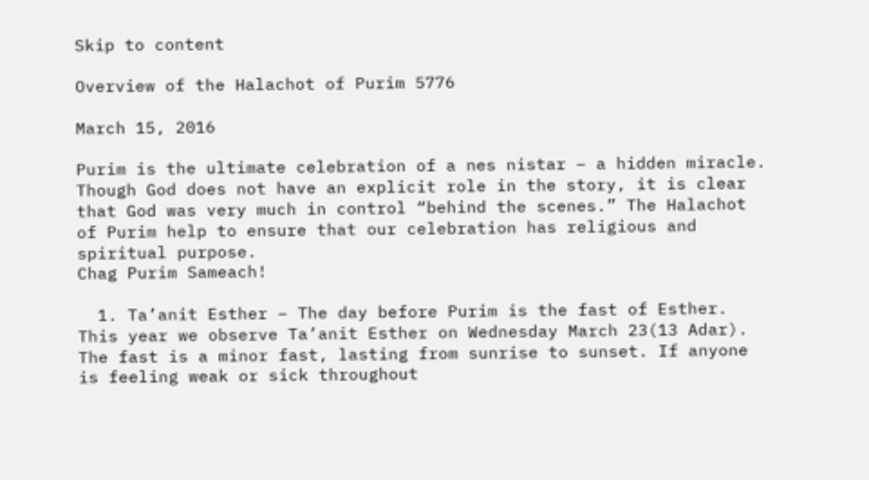Skip to content

Overview of the Halachot of Purim 5776

March 15, 2016

Purim is the ultimate celebration of a nes nistar – a hidden miracle. Though God does not have an explicit role in the story, it is clear that God was very much in control “behind the scenes.” The Halachot of Purim help to ensure that our celebration has religious and spiritual purpose.
Chag Purim Sameach!

  1. Ta’anit Esther – The day before Purim is the fast of Esther. This year we observe Ta’anit Esther on Wednesday March 23(13 Adar). The fast is a minor fast, lasting from sunrise to sunset. If anyone is feeling weak or sick throughout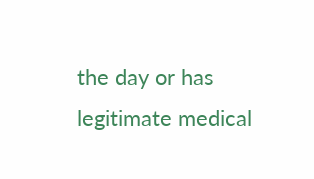the day or has legitimate medical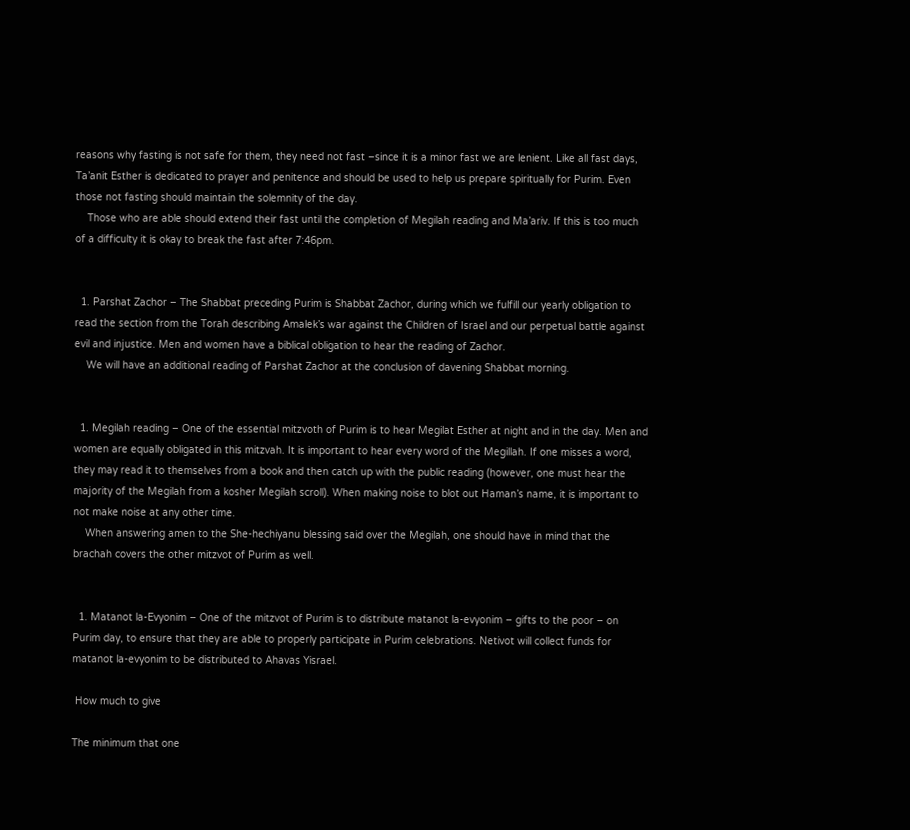reasons why fasting is not safe for them, they need not fast –since it is a minor fast we are lenient. Like all fast days, Ta’anit Esther is dedicated to prayer and penitence and should be used to help us prepare spiritually for Purim. Even those not fasting should maintain the solemnity of the day.
    Those who are able should extend their fast until the completion of Megilah reading and Ma’ariv. If this is too much of a difficulty it is okay to break the fast after 7:46pm.


  1. Parshat Zachor – The Shabbat preceding Purim is Shabbat Zachor, during which we fulfill our yearly obligation to read the section from the Torah describing Amalek’s war against the Children of Israel and our perpetual battle against evil and injustice. Men and women have a biblical obligation to hear the reading of Zachor.
    We will have an additional reading of Parshat Zachor at the conclusion of davening Shabbat morning.


  1. Megilah reading – One of the essential mitzvoth of Purim is to hear Megilat Esther at night and in the day. Men and women are equally obligated in this mitzvah. It is important to hear every word of the Megillah. If one misses a word, they may read it to themselves from a book and then catch up with the public reading (however, one must hear the majority of the Megilah from a kosher Megilah scroll). When making noise to blot out Haman’s name, it is important to not make noise at any other time.
    When answering amen to the She-hechiyanu blessing said over the Megilah, one should have in mind that the brachah covers the other mitzvot of Purim as well.


  1. Matanot la-Evyonim – One of the mitzvot of Purim is to distribute matanot la-evyonim – gifts to the poor – on Purim day, to ensure that they are able to properly participate in Purim celebrations. Netivot will collect funds for matanot la-evyonim to be distributed to Ahavas Yisrael.

 How much to give

The minimum that one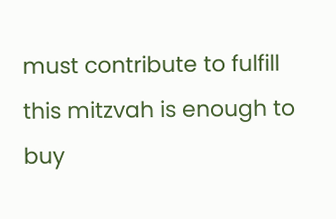must contribute to fulfill this mitzvah is enough to buy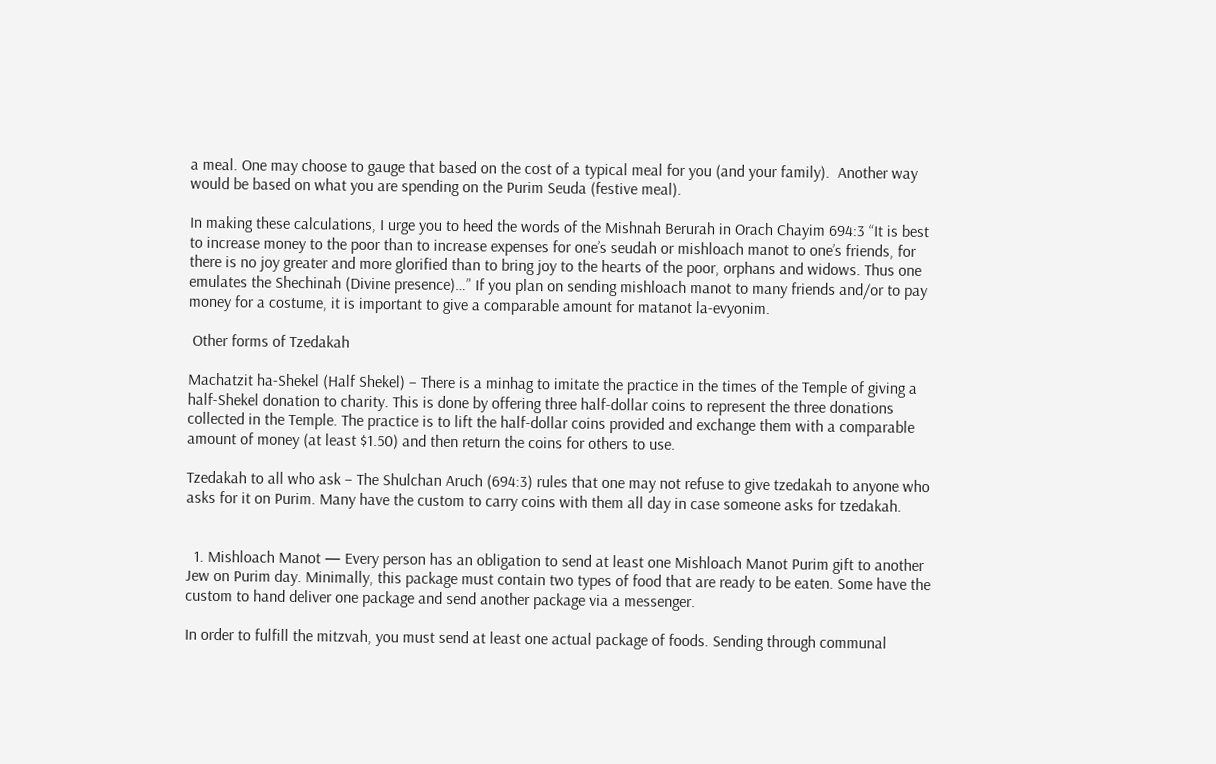a meal. One may choose to gauge that based on the cost of a typical meal for you (and your family).  Another way would be based on what you are spending on the Purim Seuda (festive meal).

In making these calculations, I urge you to heed the words of the Mishnah Berurah in Orach Chayim 694:3 “It is best to increase money to the poor than to increase expenses for one’s seudah or mishloach manot to one’s friends, for there is no joy greater and more glorified than to bring joy to the hearts of the poor, orphans and widows. Thus one emulates the Shechinah (Divine presence)…” If you plan on sending mishloach manot to many friends and/or to pay money for a costume, it is important to give a comparable amount for matanot la-evyonim.

 Other forms of Tzedakah

Machatzit ha-Shekel (Half Shekel) – There is a minhag to imitate the practice in the times of the Temple of giving a half-Shekel donation to charity. This is done by offering three half-dollar coins to represent the three donations collected in the Temple. The practice is to lift the half-dollar coins provided and exchange them with a comparable amount of money (at least $1.50) and then return the coins for others to use.

Tzedakah to all who ask – The Shulchan Aruch (694:3) rules that one may not refuse to give tzedakah to anyone who asks for it on Purim. Many have the custom to carry coins with them all day in case someone asks for tzedakah.


  1. Mishloach Manot — Every person has an obligation to send at least one Mishloach Manot Purim gift to another Jew on Purim day. Minimally, this package must contain two types of food that are ready to be eaten. Some have the custom to hand deliver one package and send another package via a messenger.

In order to fulfill the mitzvah, you must send at least one actual package of foods. Sending through communal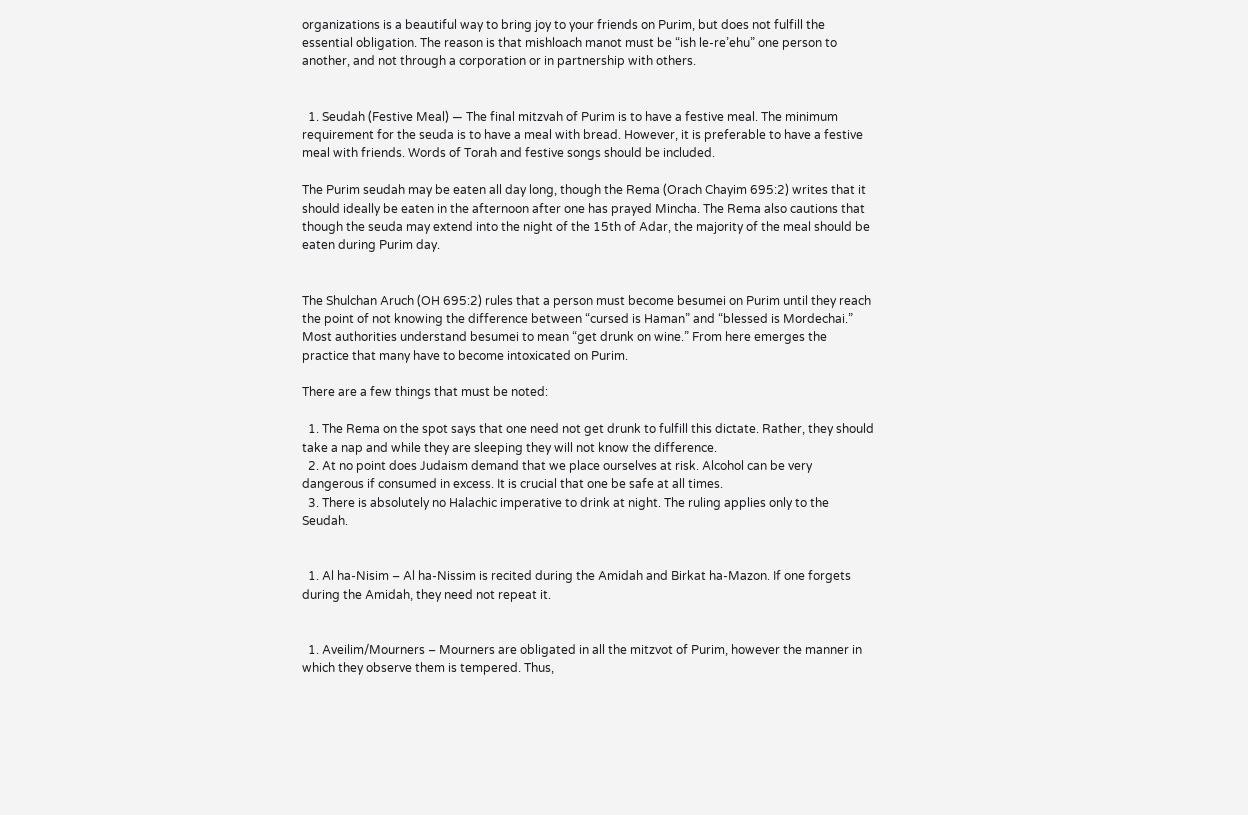organizations is a beautiful way to bring joy to your friends on Purim, but does not fulfill the essential obligation. The reason is that mishloach manot must be “ish le-re’ehu” one person to another, and not through a corporation or in partnership with others.


  1. Seudah (Festive Meal) — The final mitzvah of Purim is to have a festive meal. The minimum requirement for the seuda is to have a meal with bread. However, it is preferable to have a festive meal with friends. Words of Torah and festive songs should be included.

The Purim seudah may be eaten all day long, though the Rema (Orach Chayim 695:2) writes that it should ideally be eaten in the afternoon after one has prayed Mincha. The Rema also cautions that though the seuda may extend into the night of the 15th of Adar, the majority of the meal should be eaten during Purim day.


The Shulchan Aruch (OH 695:2) rules that a person must become besumei on Purim until they reach the point of not knowing the difference between “cursed is Haman” and “blessed is Mordechai.” Most authorities understand besumei to mean “get drunk on wine.” From here emerges the practice that many have to become intoxicated on Purim.

There are a few things that must be noted:

  1. The Rema on the spot says that one need not get drunk to fulfill this dictate. Rather, they should take a nap and while they are sleeping they will not know the difference.
  2. At no point does Judaism demand that we place ourselves at risk. Alcohol can be very dangerous if consumed in excess. It is crucial that one be safe at all times.
  3. There is absolutely no Halachic imperative to drink at night. The ruling applies only to the Seudah.


  1. Al ha-Nisim – Al ha-Nissim is recited during the Amidah and Birkat ha-Mazon. If one forgets during the Amidah, they need not repeat it.


  1. Aveilim/Mourners – Mourners are obligated in all the mitzvot of Purim, however the manner in which they observe them is tempered. Thus,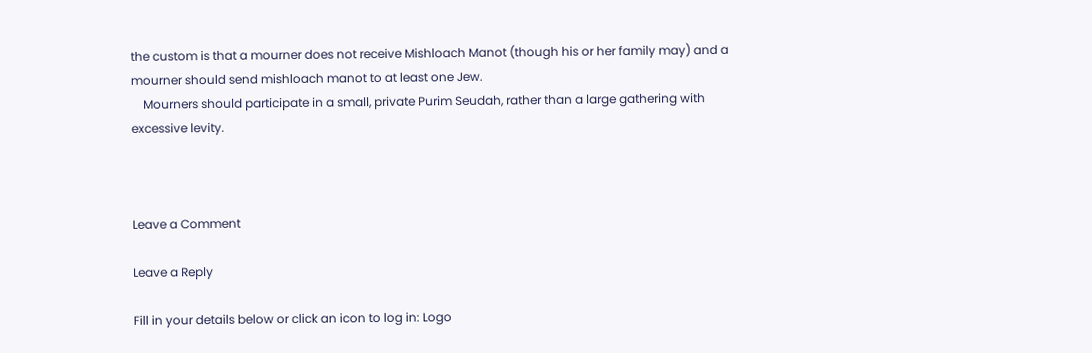the custom is that a mourner does not receive Mishloach Manot (though his or her family may) and a mourner should send mishloach manot to at least one Jew.
    Mourners should participate in a small, private Purim Seudah, rather than a large gathering with excessive levity.



Leave a Comment

Leave a Reply

Fill in your details below or click an icon to log in: Logo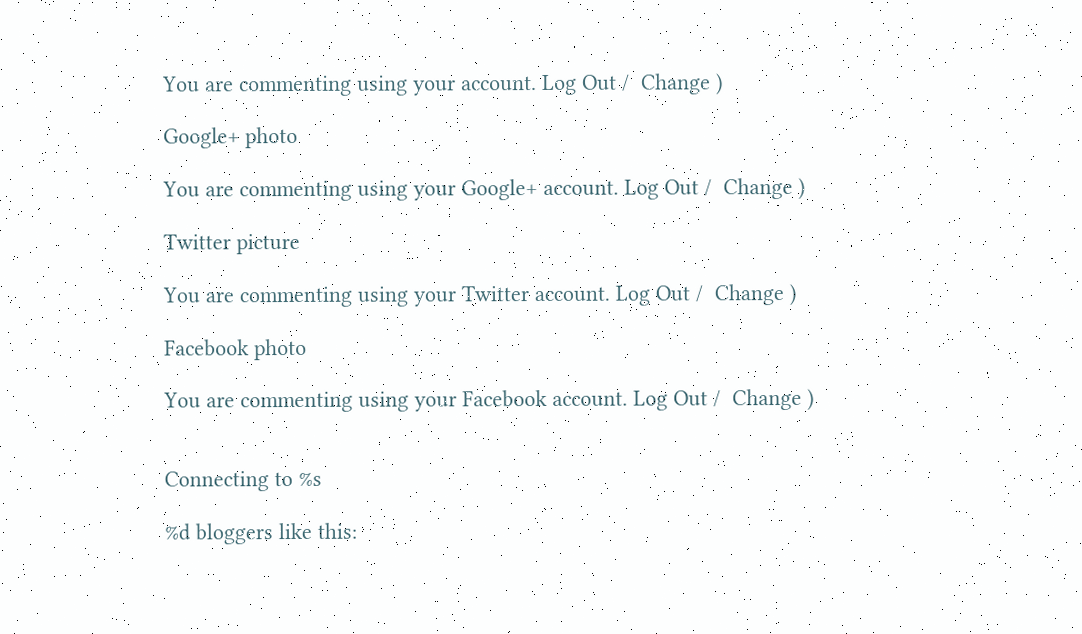You are commenting using your account. Log Out /  Change )

Google+ photo

You are commenting using your Google+ account. Log Out /  Change )

Twitter picture

You are commenting using your Twitter account. Log Out /  Change )

Facebook photo

You are commenting using your Facebook account. Log Out /  Change )


Connecting to %s

%d bloggers like this: